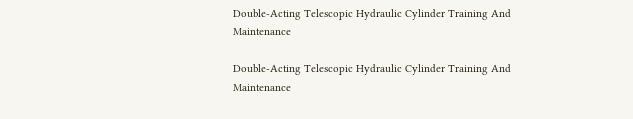Double-Acting Telescopic Hydraulic Cylinder Training And Maintenance

Double-Acting Telescopic Hydraulic Cylinder Training And Maintenance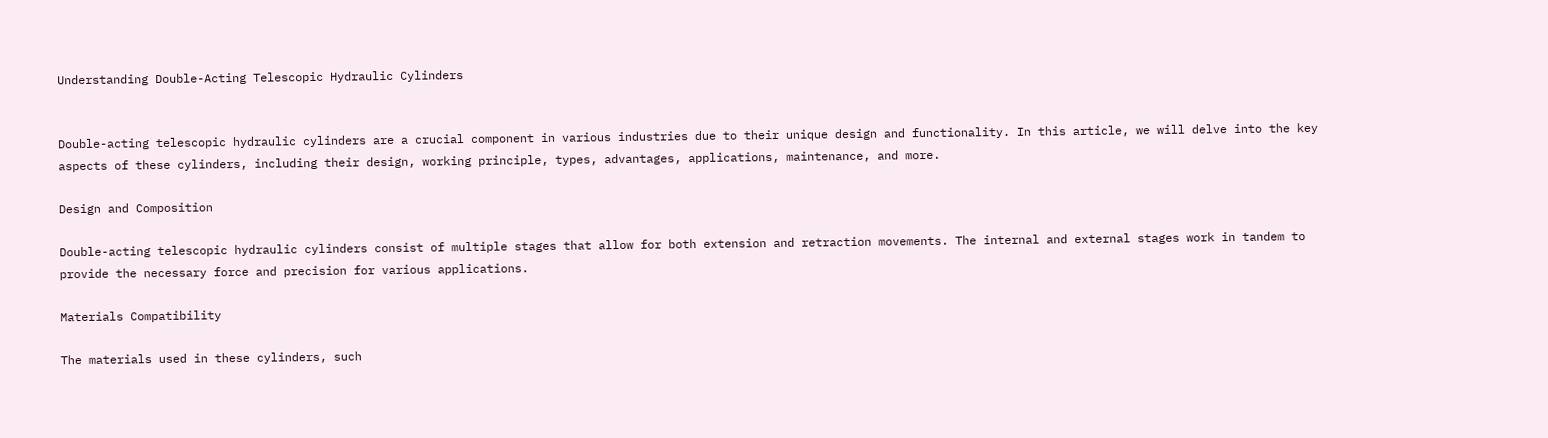Understanding Double-Acting Telescopic Hydraulic Cylinders


Double-acting telescopic hydraulic cylinders are a crucial component in various industries due to their unique design and functionality. In this article, we will delve into the key aspects of these cylinders, including their design, working principle, types, advantages, applications, maintenance, and more.

Design and Composition

Double-acting telescopic hydraulic cylinders consist of multiple stages that allow for both extension and retraction movements. The internal and external stages work in tandem to provide the necessary force and precision for various applications.

Materials Compatibility

The materials used in these cylinders, such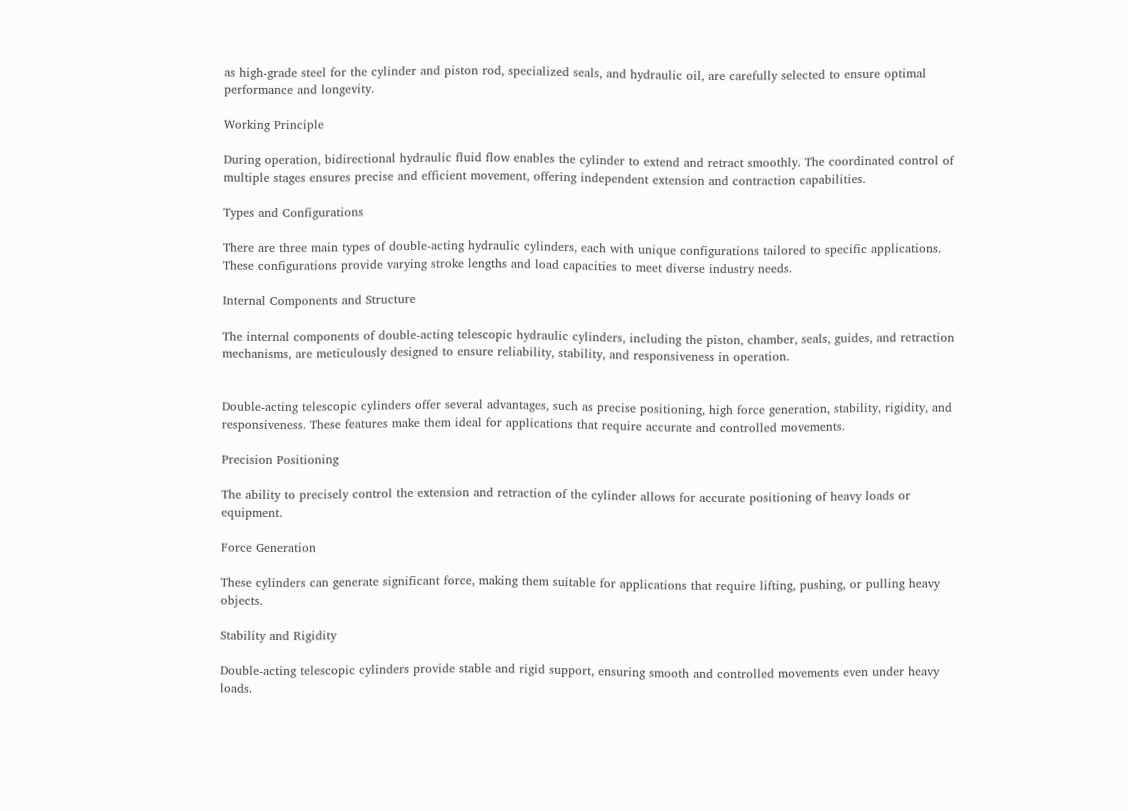as high-grade steel for the cylinder and piston rod, specialized seals, and hydraulic oil, are carefully selected to ensure optimal performance and longevity.

Working Principle

During operation, bidirectional hydraulic fluid flow enables the cylinder to extend and retract smoothly. The coordinated control of multiple stages ensures precise and efficient movement, offering independent extension and contraction capabilities.

Types and Configurations

There are three main types of double-acting hydraulic cylinders, each with unique configurations tailored to specific applications. These configurations provide varying stroke lengths and load capacities to meet diverse industry needs.

Internal Components and Structure

The internal components of double-acting telescopic hydraulic cylinders, including the piston, chamber, seals, guides, and retraction mechanisms, are meticulously designed to ensure reliability, stability, and responsiveness in operation.


Double-acting telescopic cylinders offer several advantages, such as precise positioning, high force generation, stability, rigidity, and responsiveness. These features make them ideal for applications that require accurate and controlled movements.

Precision Positioning

The ability to precisely control the extension and retraction of the cylinder allows for accurate positioning of heavy loads or equipment.

Force Generation

These cylinders can generate significant force, making them suitable for applications that require lifting, pushing, or pulling heavy objects.

Stability and Rigidity

Double-acting telescopic cylinders provide stable and rigid support, ensuring smooth and controlled movements even under heavy loads.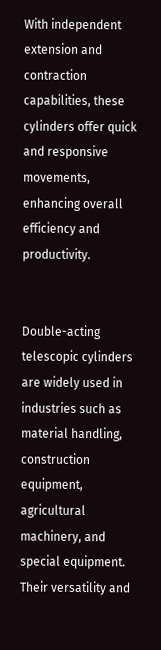With independent extension and contraction capabilities, these cylinders offer quick and responsive movements, enhancing overall efficiency and productivity.


Double-acting telescopic cylinders are widely used in industries such as material handling, construction equipment, agricultural machinery, and special equipment. Their versatility and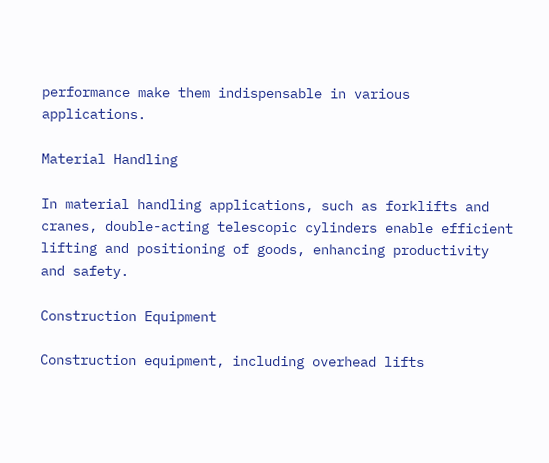performance make them indispensable in various applications.

Material Handling

In material handling applications, such as forklifts and cranes, double-acting telescopic cylinders enable efficient lifting and positioning of goods, enhancing productivity and safety.

Construction Equipment

Construction equipment, including overhead lifts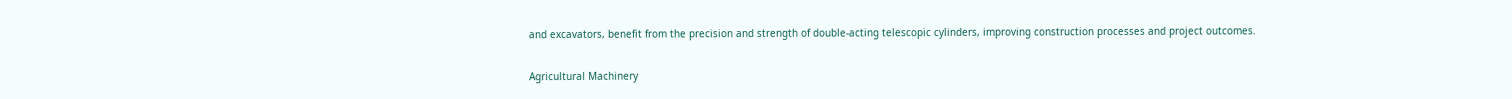and excavators, benefit from the precision and strength of double-acting telescopic cylinders, improving construction processes and project outcomes.

Agricultural Machinery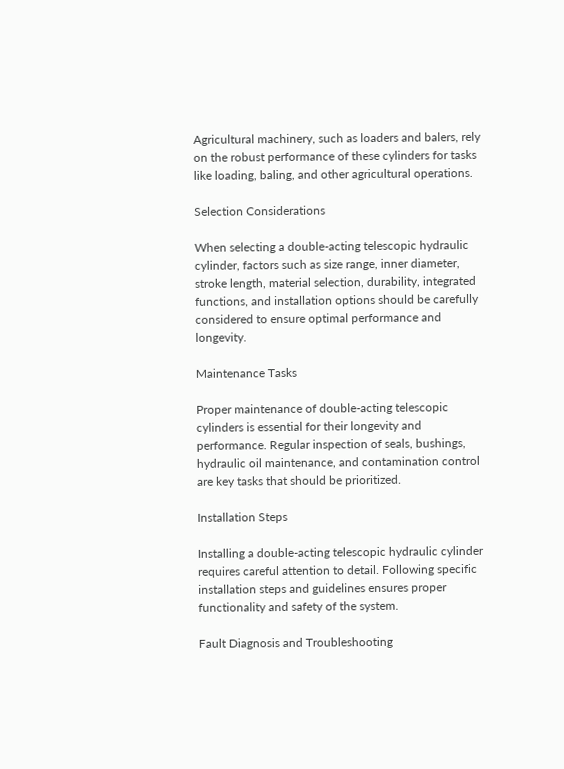Agricultural machinery, such as loaders and balers, rely on the robust performance of these cylinders for tasks like loading, baling, and other agricultural operations.

Selection Considerations

When selecting a double-acting telescopic hydraulic cylinder, factors such as size range, inner diameter, stroke length, material selection, durability, integrated functions, and installation options should be carefully considered to ensure optimal performance and longevity.

Maintenance Tasks

Proper maintenance of double-acting telescopic cylinders is essential for their longevity and performance. Regular inspection of seals, bushings, hydraulic oil maintenance, and contamination control are key tasks that should be prioritized.

Installation Steps

Installing a double-acting telescopic hydraulic cylinder requires careful attention to detail. Following specific installation steps and guidelines ensures proper functionality and safety of the system.

Fault Diagnosis and Troubleshooting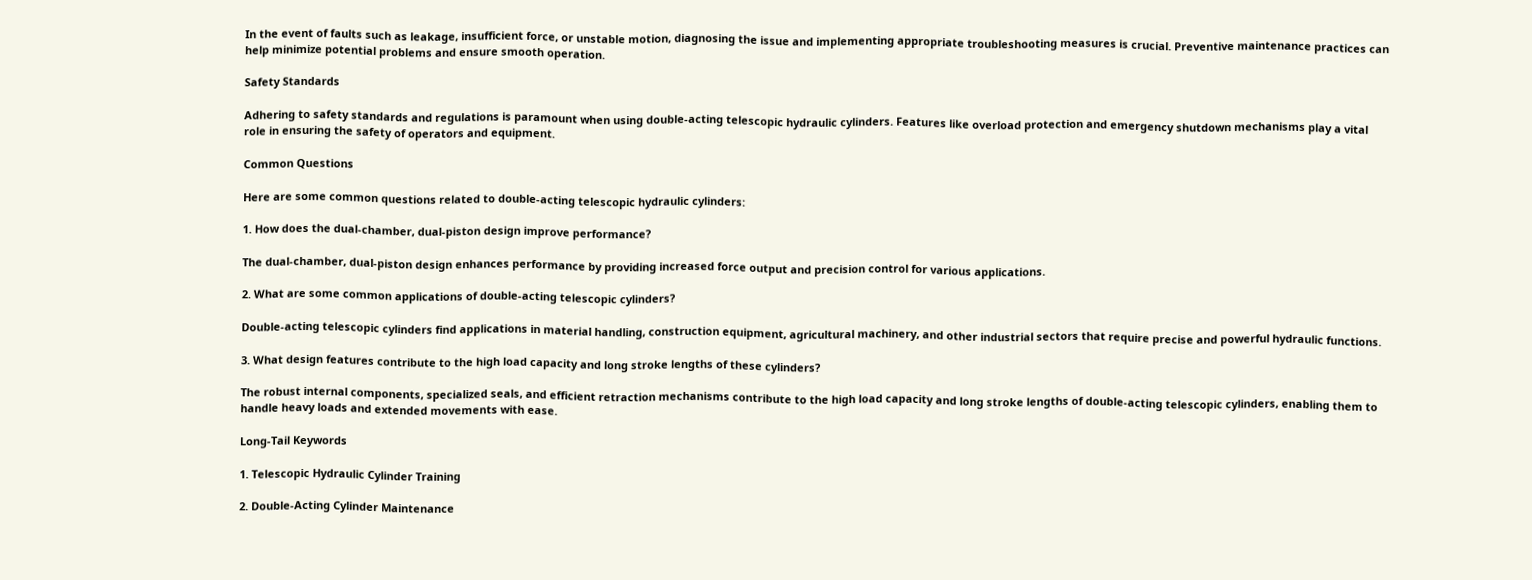In the event of faults such as leakage, insufficient force, or unstable motion, diagnosing the issue and implementing appropriate troubleshooting measures is crucial. Preventive maintenance practices can help minimize potential problems and ensure smooth operation.

Safety Standards

Adhering to safety standards and regulations is paramount when using double-acting telescopic hydraulic cylinders. Features like overload protection and emergency shutdown mechanisms play a vital role in ensuring the safety of operators and equipment.

Common Questions

Here are some common questions related to double-acting telescopic hydraulic cylinders:

1. How does the dual-chamber, dual-piston design improve performance?

The dual-chamber, dual-piston design enhances performance by providing increased force output and precision control for various applications.

2. What are some common applications of double-acting telescopic cylinders?

Double-acting telescopic cylinders find applications in material handling, construction equipment, agricultural machinery, and other industrial sectors that require precise and powerful hydraulic functions.

3. What design features contribute to the high load capacity and long stroke lengths of these cylinders?

The robust internal components, specialized seals, and efficient retraction mechanisms contribute to the high load capacity and long stroke lengths of double-acting telescopic cylinders, enabling them to handle heavy loads and extended movements with ease.

Long-Tail Keywords

1. Telescopic Hydraulic Cylinder Training

2. Double-Acting Cylinder Maintenance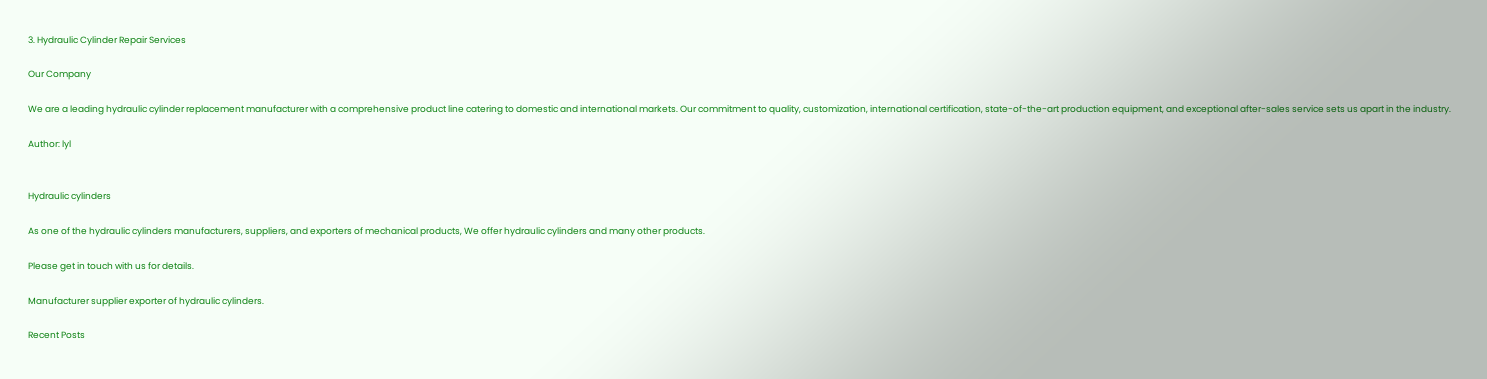3. Hydraulic Cylinder Repair Services

Our Company

We are a leading hydraulic cylinder replacement manufacturer with a comprehensive product line catering to domestic and international markets. Our commitment to quality, customization, international certification, state-of-the-art production equipment, and exceptional after-sales service sets us apart in the industry.

Author: lyl


Hydraulic cylinders

As one of the hydraulic cylinders manufacturers, suppliers, and exporters of mechanical products, We offer hydraulic cylinders and many other products.

Please get in touch with us for details.

Manufacturer supplier exporter of hydraulic cylinders.

Recent Posts